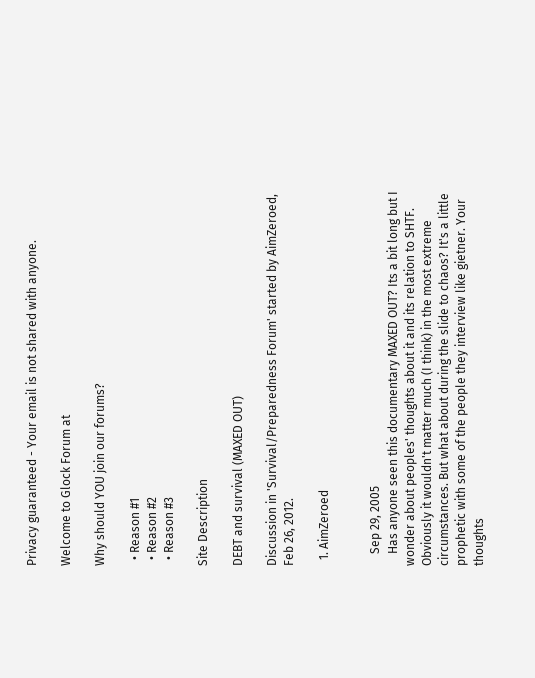Privacy guaranteed - Your email is not shared with anyone.

Welcome to Glock Forum at

Why should YOU join our forums?

  • Reason #1
  • Reason #2
  • Reason #3

Site Description

DEBT and survival (MAXED OUT)

Discussion in 'Survival/Preparedness Forum' started by AimZeroed, Feb 26, 2012.

  1. AimZeroed


    Sep 29, 2005
    Has anyone seen this documentary MAXED OUT? Its a bit long but I wonder about peoples' thoughts about it and its relation to SHTF. Obviously it wouldn't matter much (I think) in the most extreme circumstances. But what about during the slide to chaos? It's a little prophetic with some of the people they interview like gietner. Your thoughts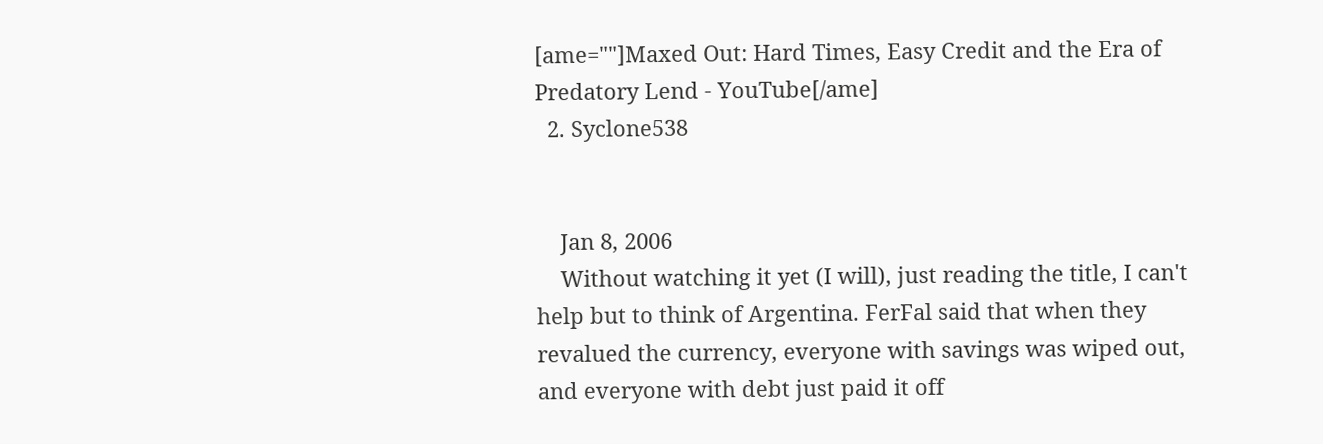[ame=""]Maxed Out: Hard Times, Easy Credit and the Era of Predatory Lend - YouTube[/ame]
  2. Syclone538


    Jan 8, 2006
    Without watching it yet (I will), just reading the title, I can't help but to think of Argentina. FerFal said that when they revalued the currency, everyone with savings was wiped out, and everyone with debt just paid it off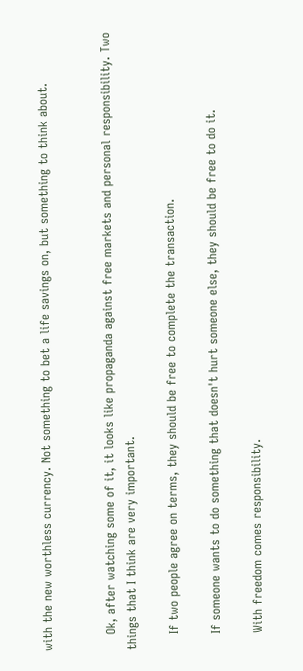with the new worthless currency. Not something to bet a life savings on, but something to think about.


    Ok, after watching some of it, it looks like propaganda against free markets and personal responsibility. Two things that I think are very important.

    If two people agree on terms, they should be free to complete the transaction.

    If someone wants to do something that doesn't hurt someone else, they should be free to do it.

    With freedom comes responsibility.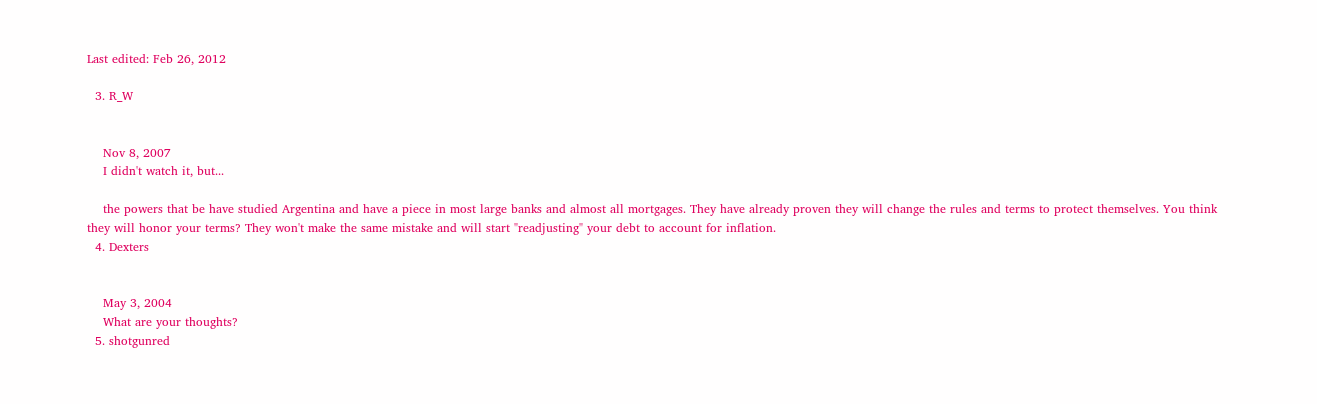Last edited: Feb 26, 2012

  3. R_W


    Nov 8, 2007
    I didn't watch it, but...

    the powers that be have studied Argentina and have a piece in most large banks and almost all mortgages. They have already proven they will change the rules and terms to protect themselves. You think they will honor your terms? They won't make the same mistake and will start "readjusting" your debt to account for inflation.
  4. Dexters


    May 3, 2004
    What are your thoughts?
  5. shotgunred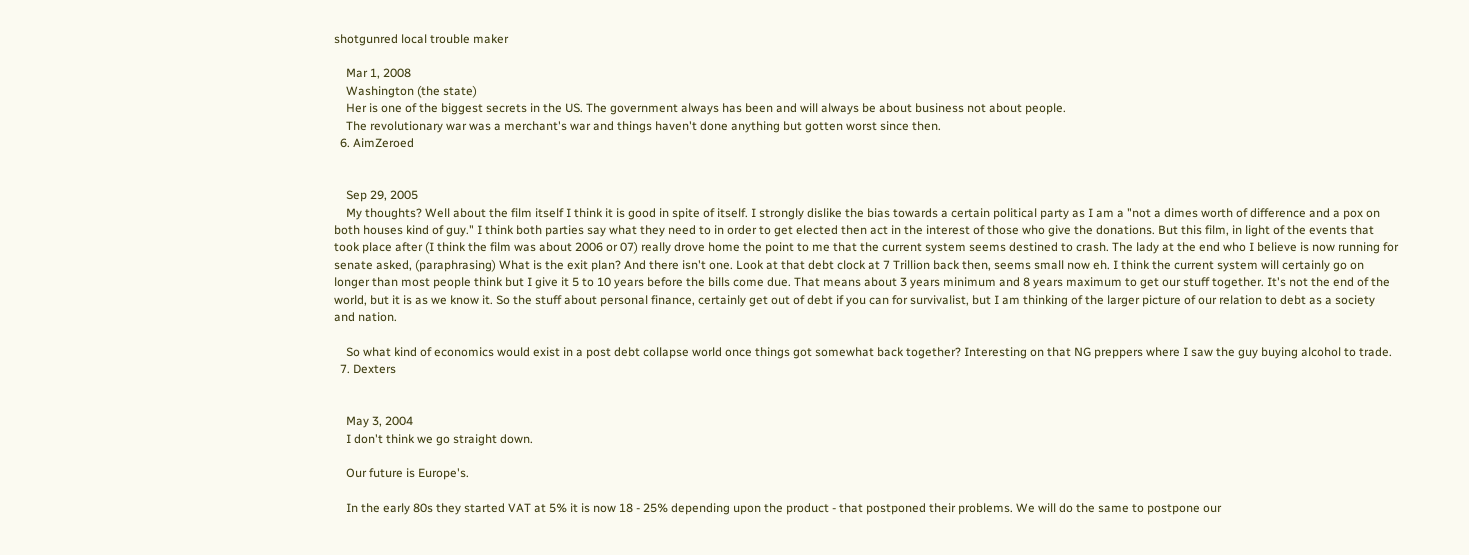shotgunred local trouble maker

    Mar 1, 2008
    Washington (the state)
    Her is one of the biggest secrets in the US. The government always has been and will always be about business not about people.
    The revolutionary war was a merchant's war and things haven't done anything but gotten worst since then.
  6. AimZeroed


    Sep 29, 2005
    My thoughts? Well about the film itself I think it is good in spite of itself. I strongly dislike the bias towards a certain political party as I am a "not a dimes worth of difference and a pox on both houses kind of guy." I think both parties say what they need to in order to get elected then act in the interest of those who give the donations. But this film, in light of the events that took place after (I think the film was about 2006 or 07) really drove home the point to me that the current system seems destined to crash. The lady at the end who I believe is now running for senate asked, (paraphrasing) What is the exit plan? And there isn't one. Look at that debt clock at 7 Trillion back then, seems small now eh. I think the current system will certainly go on longer than most people think but I give it 5 to 10 years before the bills come due. That means about 3 years minimum and 8 years maximum to get our stuff together. It's not the end of the world, but it is as we know it. So the stuff about personal finance, certainly get out of debt if you can for survivalist, but I am thinking of the larger picture of our relation to debt as a society and nation.

    So what kind of economics would exist in a post debt collapse world once things got somewhat back together? Interesting on that NG preppers where I saw the guy buying alcohol to trade.
  7. Dexters


    May 3, 2004
    I don't think we go straight down.

    Our future is Europe's.

    In the early 80s they started VAT at 5% it is now 18 - 25% depending upon the product - that postponed their problems. We will do the same to postpone our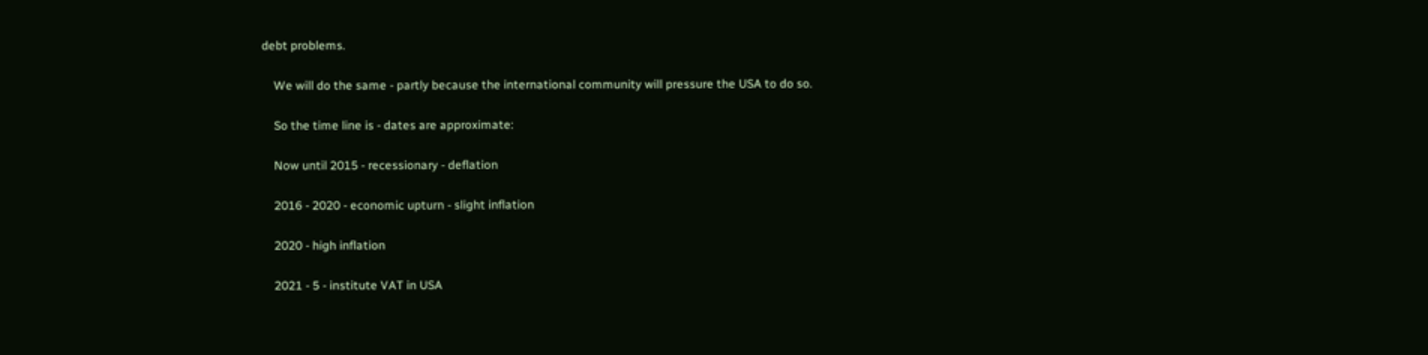debt problems.

    We will do the same - partly because the international community will pressure the USA to do so.

    So the time line is - dates are approximate:

    Now until 2015 - recessionary - deflation

    2016 - 2020 - economic upturn - slight inflation

    2020 - high inflation

    2021 - 5 - institute VAT in USA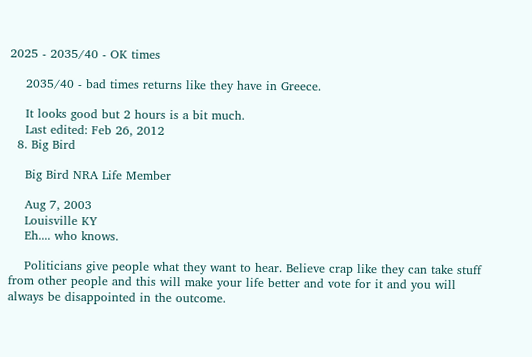2025 - 2035/40 - OK times

    2035/40 - bad times returns like they have in Greece.

    It looks good but 2 hours is a bit much.
    Last edited: Feb 26, 2012
  8. Big Bird

    Big Bird NRA Life Member

    Aug 7, 2003
    Louisville KY
    Eh.... who knows.

    Politicians give people what they want to hear. Believe crap like they can take stuff from other people and this will make your life better and vote for it and you will always be disappointed in the outcome.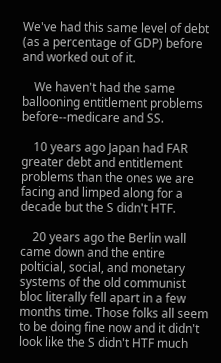We've had this same level of debt (as a percentage of GDP) before and worked out of it.

    We haven't had the same ballooning entitlement problems before--medicare and SS.

    10 years ago Japan had FAR greater debt and entitlement problems than the ones we are facing and limped along for a decade but the S didn't HTF.

    20 years ago the Berlin wall came down and the entire polticial, social, and monetary systems of the old communist bloc literally fell apart in a few months time. Those folks all seem to be doing fine now and it didn't look like the S didn't HTF much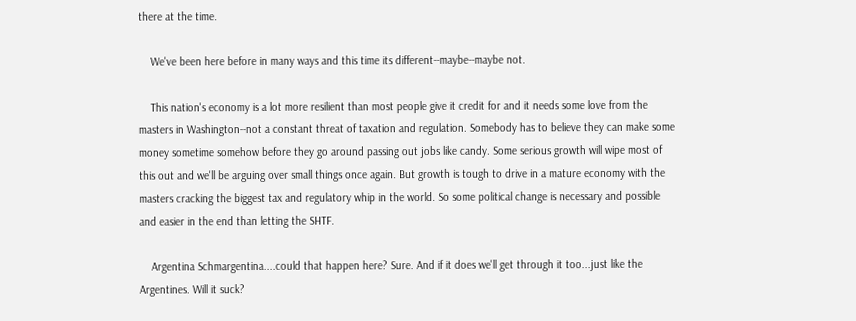there at the time.

    We've been here before in many ways and this time its different--maybe--maybe not.

    This nation's economy is a lot more resilient than most people give it credit for and it needs some love from the masters in Washington--not a constant threat of taxation and regulation. Somebody has to believe they can make some money sometime somehow before they go around passing out jobs like candy. Some serious growth will wipe most of this out and we'll be arguing over small things once again. But growth is tough to drive in a mature economy with the masters cracking the biggest tax and regulatory whip in the world. So some political change is necessary and possible and easier in the end than letting the SHTF.

    Argentina Schmargentina....could that happen here? Sure. And if it does we'll get through it too...just like the Argentines. Will it suck?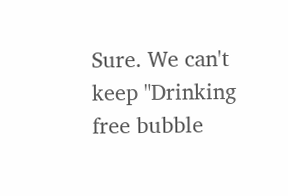Sure. We can't keep "Drinking free bubble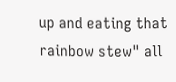up and eating that rainbow stew" all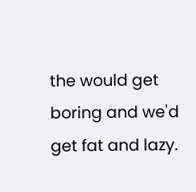the would get boring and we'd get fat and lazy.